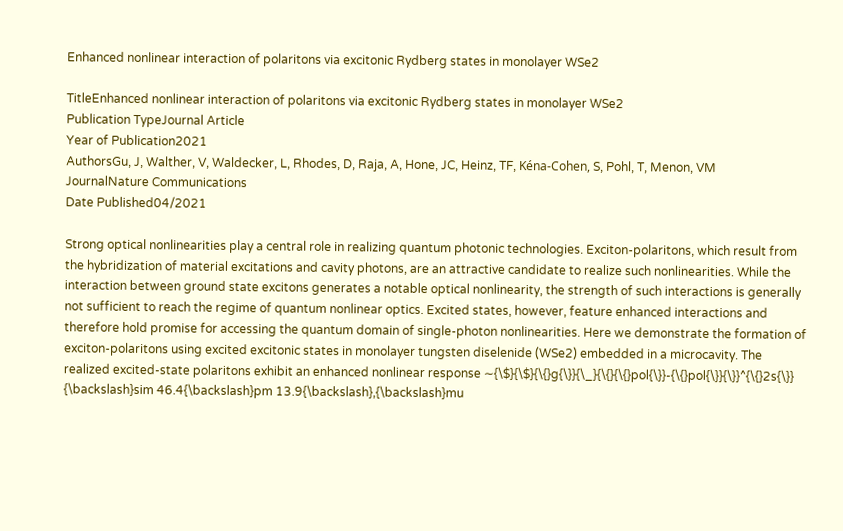Enhanced nonlinear interaction of polaritons via excitonic Rydberg states in monolayer WSe2

TitleEnhanced nonlinear interaction of polaritons via excitonic Rydberg states in monolayer WSe2
Publication TypeJournal Article
Year of Publication2021
AuthorsGu, J, Walther, V, Waldecker, L, Rhodes, D, Raja, A, Hone, JC, Heinz, TF, Kéna-Cohen, S, Pohl, T, Menon, VM
JournalNature Communications
Date Published04/2021

Strong optical nonlinearities play a central role in realizing quantum photonic technologies. Exciton-polaritons, which result from the hybridization of material excitations and cavity photons, are an attractive candidate to realize such nonlinearities. While the interaction between ground state excitons generates a notable optical nonlinearity, the strength of such interactions is generally not sufficient to reach the regime of quantum nonlinear optics. Excited states, however, feature enhanced interactions and therefore hold promise for accessing the quantum domain of single-photon nonlinearities. Here we demonstrate the formation of exciton-polaritons using excited excitonic states in monolayer tungsten diselenide (WSe2) embedded in a microcavity. The realized excited-state polaritons exhibit an enhanced nonlinear response ∼{\$}{\$}{\{}g{\}}{\_}{\{}{\{}pol{\}}-{\{}pol{\}}{\}}^{\{}2s{\}} {\backslash}sim 46.4{\backslash}pm 13.9{\backslash},{\backslash}mu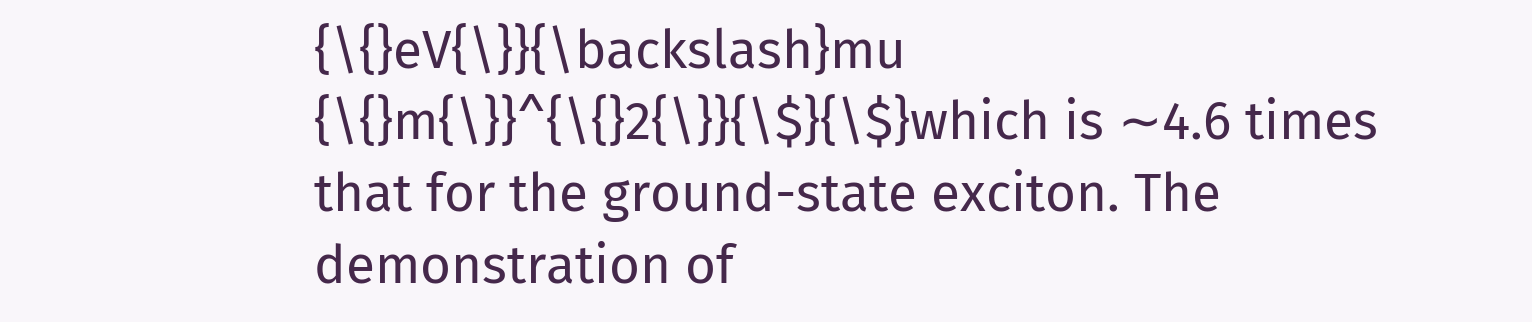{\{}eV{\}}{\backslash}mu {\{}m{\}}^{\{}2{\}}{\$}{\$}which is ∼4.6 times that for the ground-state exciton. The demonstration of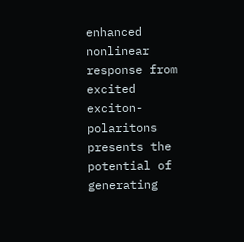enhanced nonlinear response from excited exciton-polaritons presents the potential of generating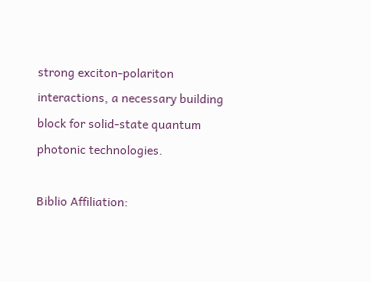strong exciton-polariton interactions, a necessary building block for solid-state quantum photonic technologies.

Biblio Affiliation: